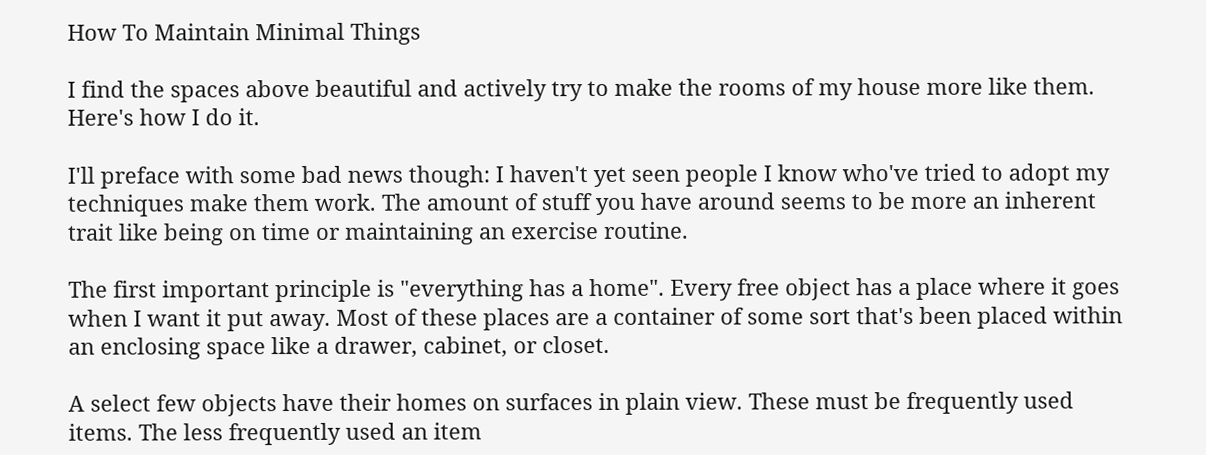How To Maintain Minimal Things

I find the spaces above beautiful and actively try to make the rooms of my house more like them. Here's how I do it.

I'll preface with some bad news though: I haven't yet seen people I know who've tried to adopt my techniques make them work. The amount of stuff you have around seems to be more an inherent trait like being on time or maintaining an exercise routine.

The first important principle is "everything has a home". Every free object has a place where it goes when I want it put away. Most of these places are a container of some sort that's been placed within an enclosing space like a drawer, cabinet, or closet.

A select few objects have their homes on surfaces in plain view. These must be frequently used items. The less frequently used an item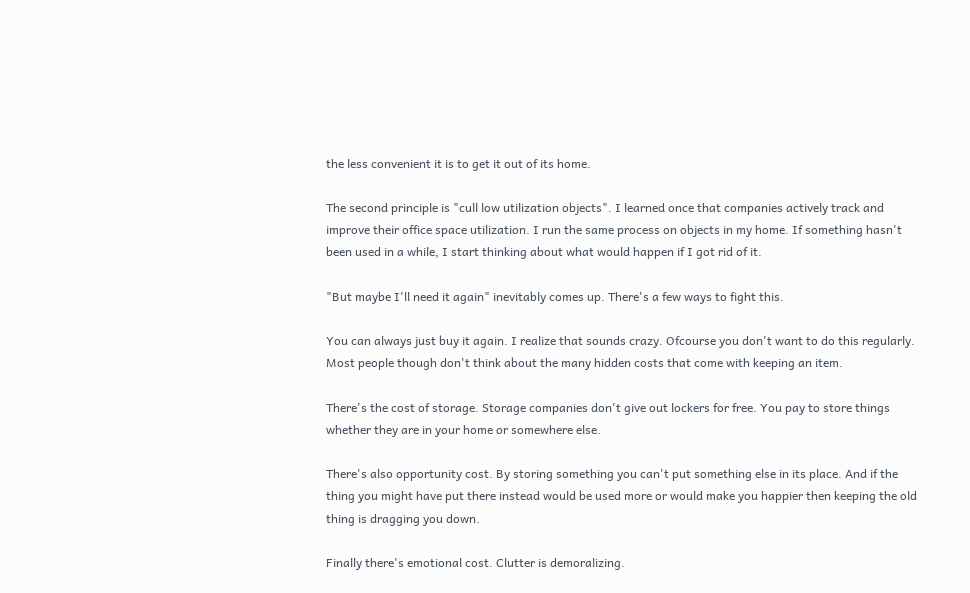the less convenient it is to get it out of its home.

The second principle is "cull low utilization objects". I learned once that companies actively track and improve their office space utilization. I run the same process on objects in my home. If something hasn't been used in a while, I start thinking about what would happen if I got rid of it.

"But maybe I'll need it again" inevitably comes up. There's a few ways to fight this.

You can always just buy it again. I realize that sounds crazy. Ofcourse you don't want to do this regularly. Most people though don't think about the many hidden costs that come with keeping an item.

There's the cost of storage. Storage companies don't give out lockers for free. You pay to store things whether they are in your home or somewhere else.

There's also opportunity cost. By storing something you can't put something else in its place. And if the thing you might have put there instead would be used more or would make you happier then keeping the old thing is dragging you down.

Finally there's emotional cost. Clutter is demoralizing.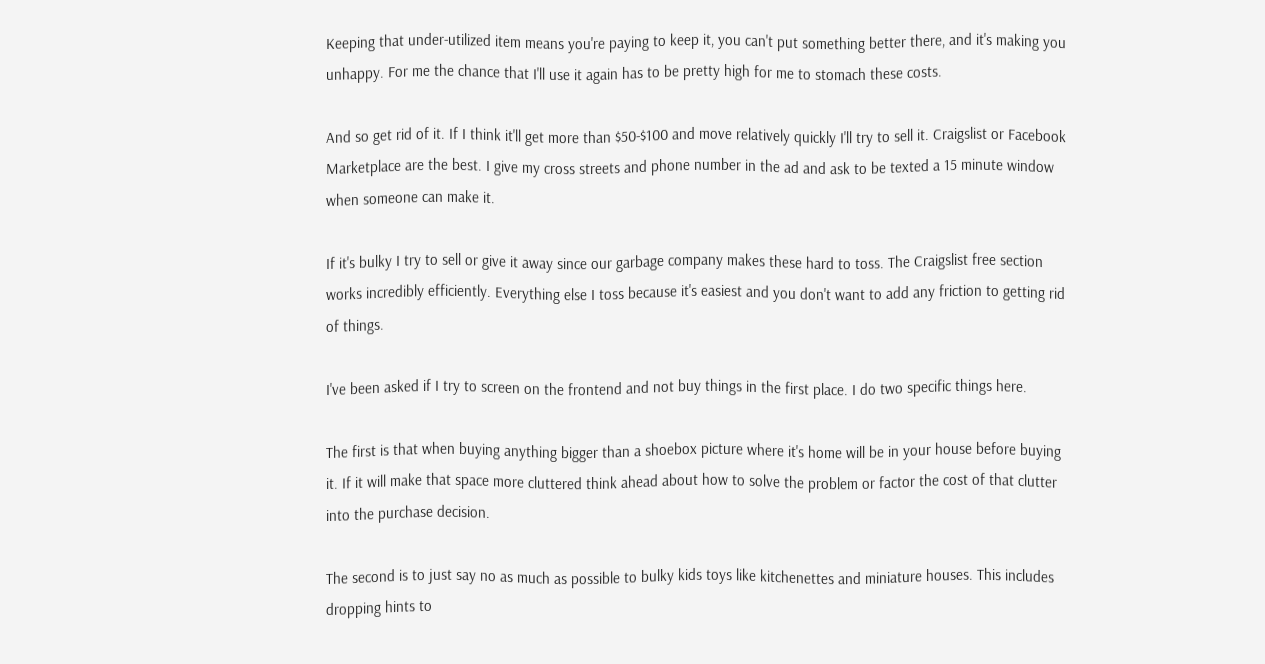Keeping that under-utilized item means you're paying to keep it, you can't put something better there, and it's making you unhappy. For me the chance that I'll use it again has to be pretty high for me to stomach these costs.

And so get rid of it. If I think it'll get more than $50-$100 and move relatively quickly I'll try to sell it. Craigslist or Facebook Marketplace are the best. I give my cross streets and phone number in the ad and ask to be texted a 15 minute window when someone can make it.

If it's bulky I try to sell or give it away since our garbage company makes these hard to toss. The Craigslist free section works incredibly efficiently. Everything else I toss because it's easiest and you don't want to add any friction to getting rid of things.

I've been asked if I try to screen on the frontend and not buy things in the first place. I do two specific things here.

The first is that when buying anything bigger than a shoebox picture where it's home will be in your house before buying it. If it will make that space more cluttered think ahead about how to solve the problem or factor the cost of that clutter into the purchase decision.

The second is to just say no as much as possible to bulky kids toys like kitchenettes and miniature houses. This includes dropping hints to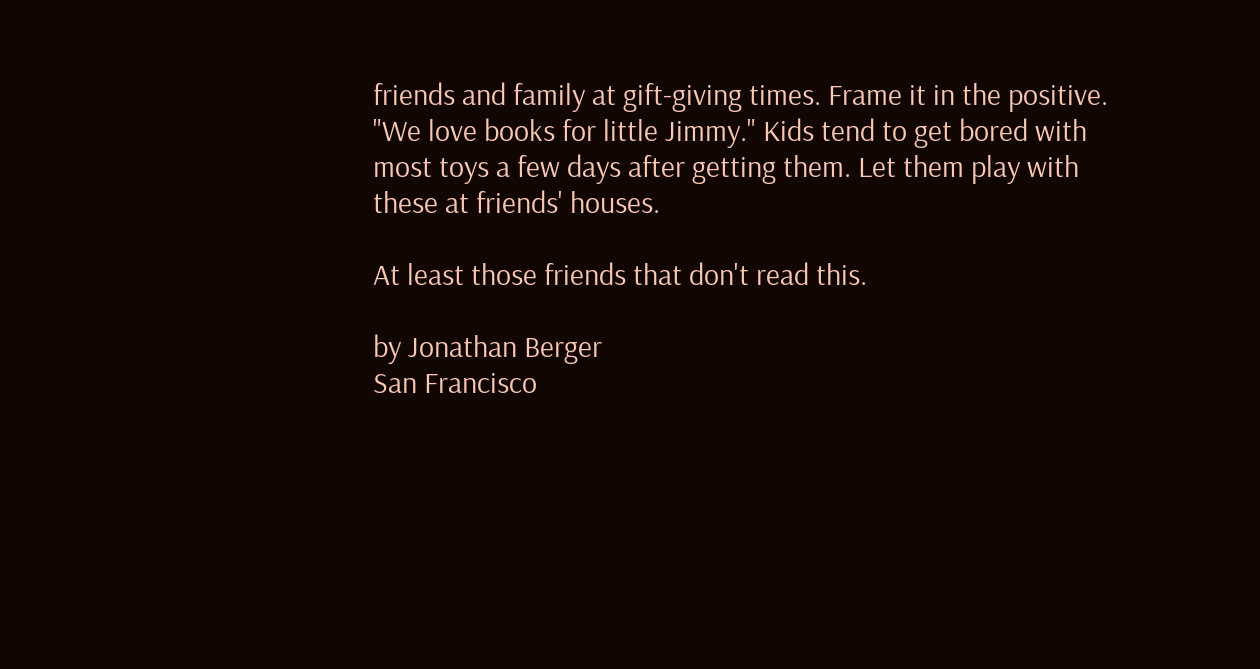friends and family at gift-giving times. Frame it in the positive. "We love books for little Jimmy." Kids tend to get bored with most toys a few days after getting them. Let them play with these at friends' houses.

At least those friends that don't read this.

by Jonathan Berger
San Francisco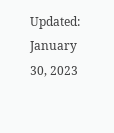Updated: January 30, 2023